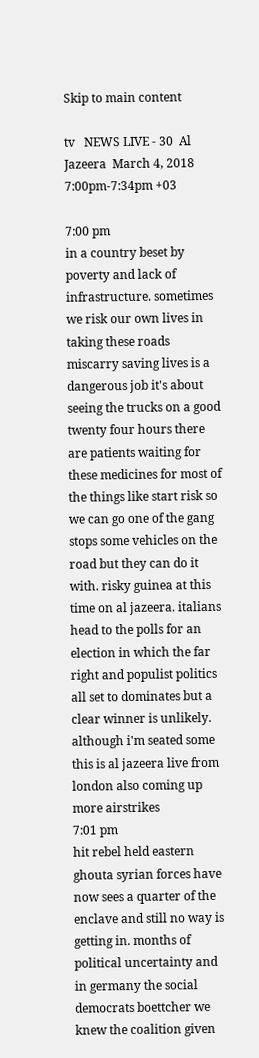Skip to main content

tv   NEWS LIVE - 30  Al Jazeera  March 4, 2018 7:00pm-7:34pm +03

7:00 pm
in a country beset by poverty and lack of infrastructure. sometimes we risk our own lives in taking these roads miscarry saving lives is a dangerous job it's about seeing the trucks on a good twenty four hours there are patients waiting for these medicines for most of the things like start risk so we can go one of the gang stops some vehicles on the road but they can do it with. risky guinea at this time on al jazeera. italians head to the polls for an election in which the far right and populist politics all set to dominates but a clear winner is unlikely. although i'm seated some this is al jazeera live from london also coming up more airstrikes
7:01 pm
hit rebel held eastern ghouta syrian forces have now sees a quarter of the enclave and still no way is getting in. months of political uncertainty and in germany the social democrats boettcher we knew the coalition given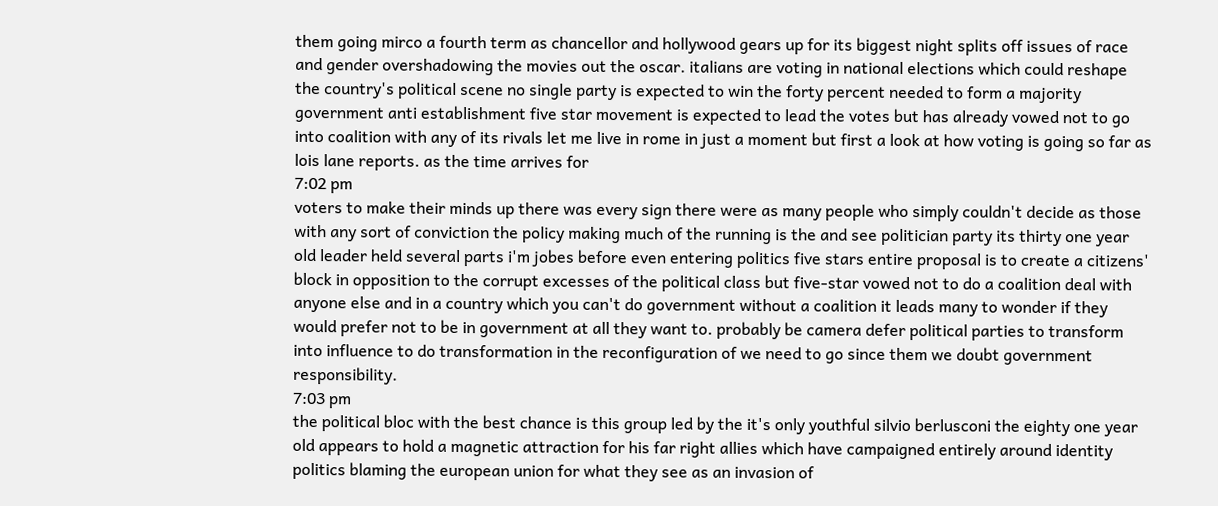them going mirco a fourth term as chancellor and hollywood gears up for its biggest night splits off issues of race and gender overshadowing the movies out the oscar. italians are voting in national elections which could reshape the country's political scene no single party is expected to win the forty percent needed to form a majority government anti establishment five star movement is expected to lead the votes but has already vowed not to go into coalition with any of its rivals let me live in rome in just a moment but first a look at how voting is going so far as lois lane reports. as the time arrives for
7:02 pm
voters to make their minds up there was every sign there were as many people who simply couldn't decide as those with any sort of conviction the policy making much of the running is the and see politician party its thirty one year old leader held several parts i'm jobes before even entering politics five stars entire proposal is to create a citizens' block in opposition to the corrupt excesses of the political class but five-star vowed not to do a coalition deal with anyone else and in a country which you can't do government without a coalition it leads many to wonder if they would prefer not to be in government at all they want to. probably be camera defer political parties to transform into influence to do transformation in the reconfiguration of we need to go since them we doubt government responsibility.
7:03 pm
the political bloc with the best chance is this group led by the it's only youthful silvio berlusconi the eighty one year old appears to hold a magnetic attraction for his far right allies which have campaigned entirely around identity politics blaming the european union for what they see as an invasion of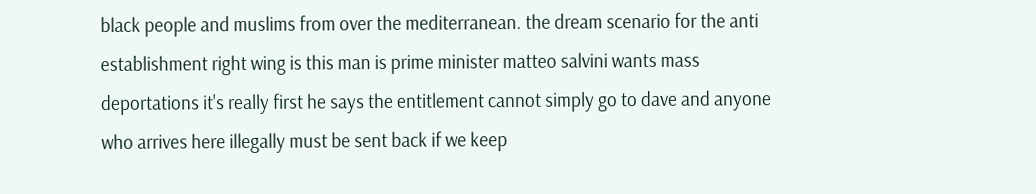black people and muslims from over the mediterranean. the dream scenario for the anti establishment right wing is this man is prime minister matteo salvini wants mass deportations it's really first he says the entitlement cannot simply go to dave and anyone who arrives here illegally must be sent back if we keep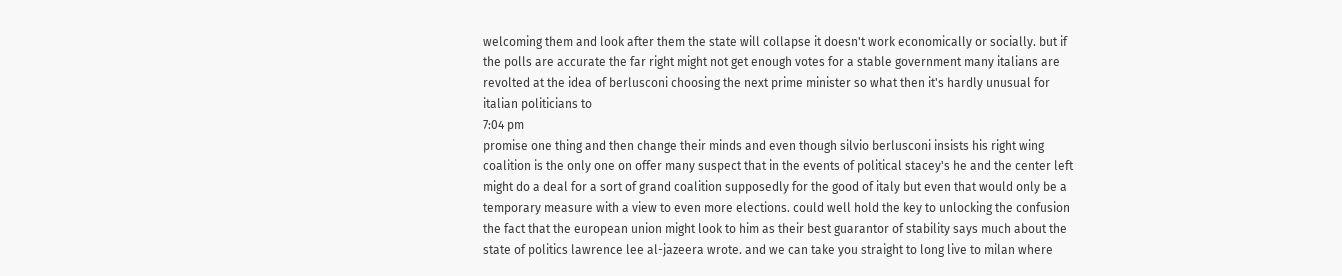welcoming them and look after them the state will collapse it doesn't work economically or socially. but if the polls are accurate the far right might not get enough votes for a stable government many italians are revolted at the idea of berlusconi choosing the next prime minister so what then it's hardly unusual for italian politicians to
7:04 pm
promise one thing and then change their minds and even though silvio berlusconi insists his right wing coalition is the only one on offer many suspect that in the events of political stacey's he and the center left might do a deal for a sort of grand coalition supposedly for the good of italy but even that would only be a temporary measure with a view to even more elections. could well hold the key to unlocking the confusion the fact that the european union might look to him as their best guarantor of stability says much about the state of politics lawrence lee al-jazeera wrote. and we can take you straight to long live to milan where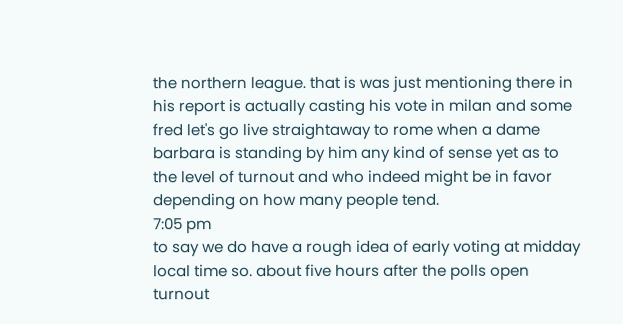the northern league. that is was just mentioning there in his report is actually casting his vote in milan and some fred let's go live straightaway to rome when a dame barbara is standing by him any kind of sense yet as to the level of turnout and who indeed might be in favor depending on how many people tend.
7:05 pm
to say we do have a rough idea of early voting at midday local time so. about five hours after the polls open turnout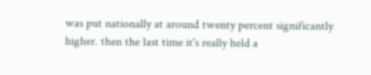was put nationally at around twenty percent significantly higher. then the last time it's really held a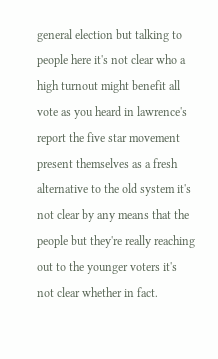general election but talking to people here it's not clear who a high turnout might benefit all vote as you heard in lawrence's report the five star movement present themselves as a fresh alternative to the old system it's not clear by any means that the people but they're really reaching out to the younger voters it's not clear whether in fact.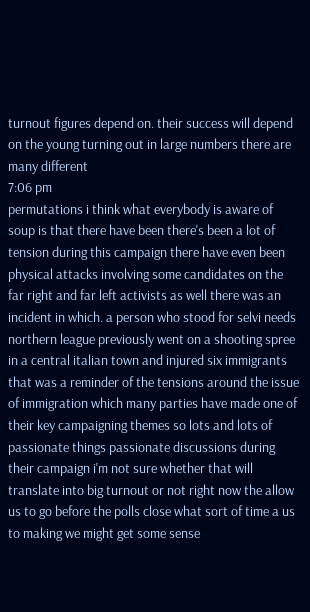turnout figures depend on. their success will depend on the young turning out in large numbers there are many different
7:06 pm
permutations i think what everybody is aware of soup is that there have been there's been a lot of tension during this campaign there have even been physical attacks involving some candidates on the far right and far left activists as well there was an incident in which. a person who stood for selvi needs northern league previously went on a shooting spree in a central italian town and injured six immigrants that was a reminder of the tensions around the issue of immigration which many parties have made one of their key campaigning themes so lots and lots of passionate things passionate discussions during their campaign i'm not sure whether that will translate into big turnout or not right now the allow us to go before the polls close what sort of time a us to making we might get some sense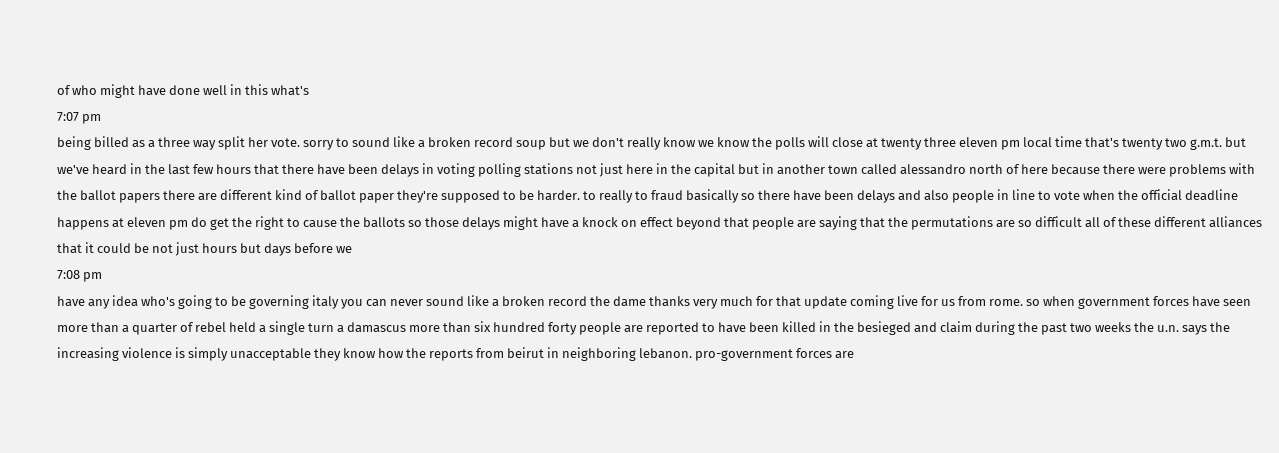of who might have done well in this what's
7:07 pm
being billed as a three way split her vote. sorry to sound like a broken record soup but we don't really know we know the polls will close at twenty three eleven pm local time that's twenty two g.m.t. but we've heard in the last few hours that there have been delays in voting polling stations not just here in the capital but in another town called alessandro north of here because there were problems with the ballot papers there are different kind of ballot paper they're supposed to be harder. to really to fraud basically so there have been delays and also people in line to vote when the official deadline happens at eleven pm do get the right to cause the ballots so those delays might have a knock on effect beyond that people are saying that the permutations are so difficult all of these different alliances that it could be not just hours but days before we
7:08 pm
have any idea who's going to be governing italy you can never sound like a broken record the dame thanks very much for that update coming live for us from rome. so when government forces have seen more than a quarter of rebel held a single turn a damascus more than six hundred forty people are reported to have been killed in the besieged and claim during the past two weeks the u.n. says the increasing violence is simply unacceptable they know how the reports from beirut in neighboring lebanon. pro-government forces are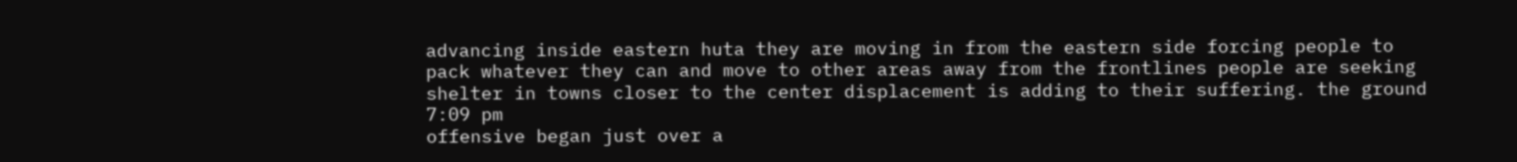advancing inside eastern huta they are moving in from the eastern side forcing people to pack whatever they can and move to other areas away from the frontlines people are seeking shelter in towns closer to the center displacement is adding to their suffering. the ground
7:09 pm
offensive began just over a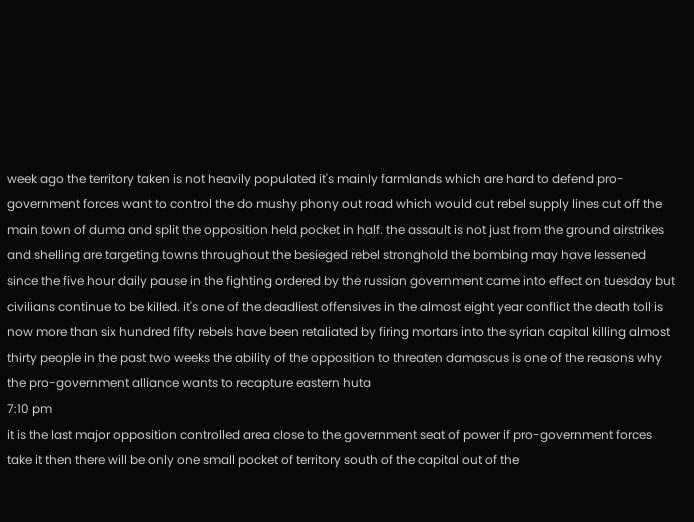week ago the territory taken is not heavily populated it's mainly farmlands which are hard to defend pro-government forces want to control the do mushy phony out road which would cut rebel supply lines cut off the main town of duma and split the opposition held pocket in half. the assault is not just from the ground airstrikes and shelling are targeting towns throughout the besieged rebel stronghold the bombing may have lessened since the five hour daily pause in the fighting ordered by the russian government came into effect on tuesday but civilians continue to be killed. it's one of the deadliest offensives in the almost eight year conflict the death toll is now more than six hundred fifty rebels have been retaliated by firing mortars into the syrian capital killing almost thirty people in the past two weeks the ability of the opposition to threaten damascus is one of the reasons why the pro-government alliance wants to recapture eastern huta
7:10 pm
it is the last major opposition controlled area close to the government seat of power if pro-government forces take it then there will be only one small pocket of territory south of the capital out of the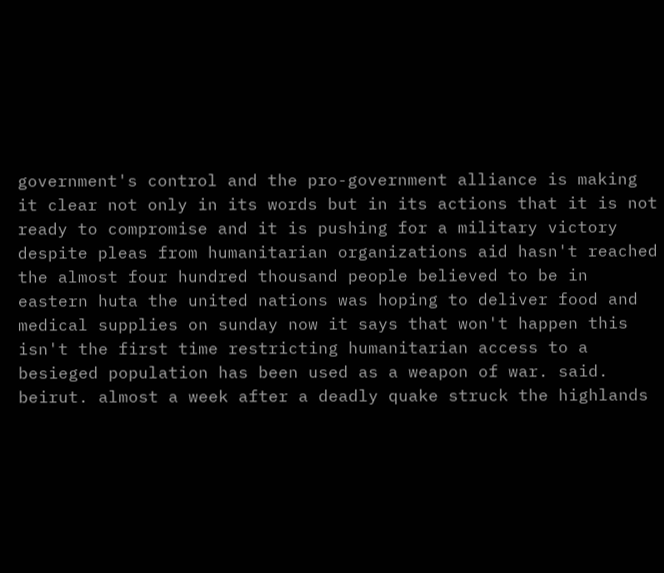government's control and the pro-government alliance is making it clear not only in its words but in its actions that it is not ready to compromise and it is pushing for a military victory despite pleas from humanitarian organizations aid hasn't reached the almost four hundred thousand people believed to be in eastern huta the united nations was hoping to deliver food and medical supplies on sunday now it says that won't happen this isn't the first time restricting humanitarian access to a besieged population has been used as a weapon of war. said. beirut. almost a week after a deadly quake struck the highlands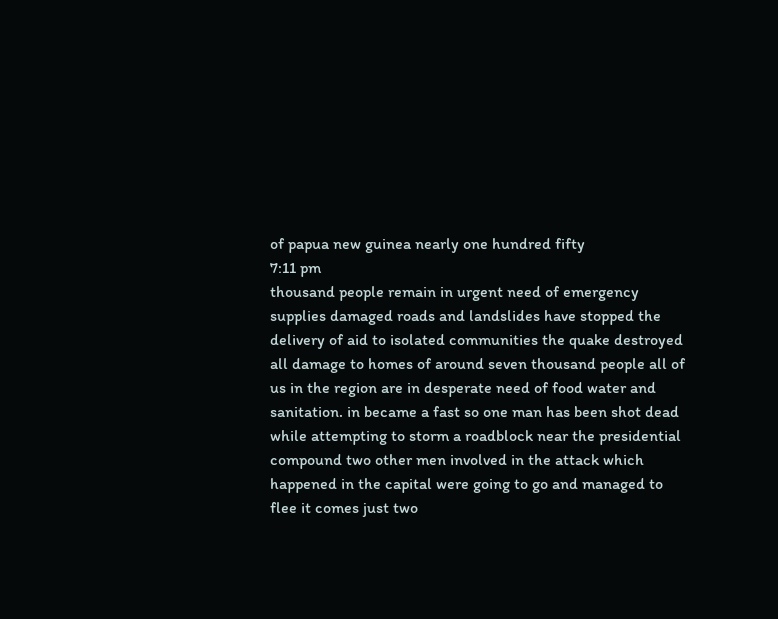of papua new guinea nearly one hundred fifty
7:11 pm
thousand people remain in urgent need of emergency supplies damaged roads and landslides have stopped the delivery of aid to isolated communities the quake destroyed all damage to homes of around seven thousand people all of us in the region are in desperate need of food water and sanitation. in became a fast so one man has been shot dead while attempting to storm a roadblock near the presidential compound two other men involved in the attack which happened in the capital were going to go and managed to flee it comes just two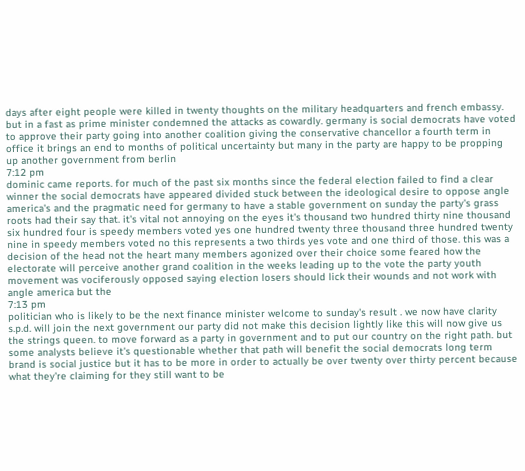days after eight people were killed in twenty thoughts on the military headquarters and french embassy. but in a fast as prime minister condemned the attacks as cowardly. germany is social democrats have voted to approve their party going into another coalition giving the conservative chancellor a fourth term in office it brings an end to months of political uncertainty but many in the party are happy to be propping up another government from berlin
7:12 pm
dominic came reports. for much of the past six months since the federal election failed to find a clear winner the social democrats have appeared divided stuck between the ideological desire to oppose angle america's and the pragmatic need for germany to have a stable government on sunday the party's grass roots had their say that. it's vital not annoying on the eyes it's thousand two hundred thirty nine thousand six hundred four is speedy members voted yes one hundred twenty three thousand three hundred twenty nine in speedy members voted no this represents a two thirds yes vote and one third of those. this was a decision of the head not the heart many members agonized over their choice some feared how the electorate will perceive another grand coalition in the weeks leading up to the vote the party youth movement was vociferously opposed saying election losers should lick their wounds and not work with angle america but the
7:13 pm
politician who is likely to be the next finance minister welcome to sunday's result . we now have clarity s.p.d. will join the next government our party did not make this decision lightly like this will now give us the strings queen. to move forward as a party in government and to put our country on the right path. but some analysts believe it's questionable whether that path will benefit the social democrats long term brand is social justice but it has to be more in order to actually be over twenty over thirty percent because what they're claiming for they still want to be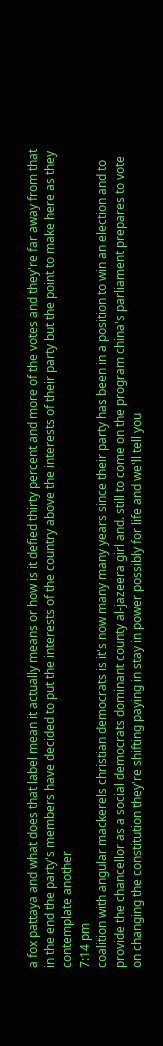a fox pattaya and what does that label mean it actually means or how is it defied thirty percent and more of the votes and they're far away from that in the end the party's members have decided to put the interests of the country above the interests of their party but the point to make here as they contemplate another
7:14 pm
coalition with angular mackerels christian democrats is it's now many many years since their party has been in a position to win an election and to provide the chancellor as a social democrats dominant county al-jazeera girl and. still to come on the program china's parliament prepares to vote on changing the constitution they're shifting paying in stay in power possibly for life and we'll tell you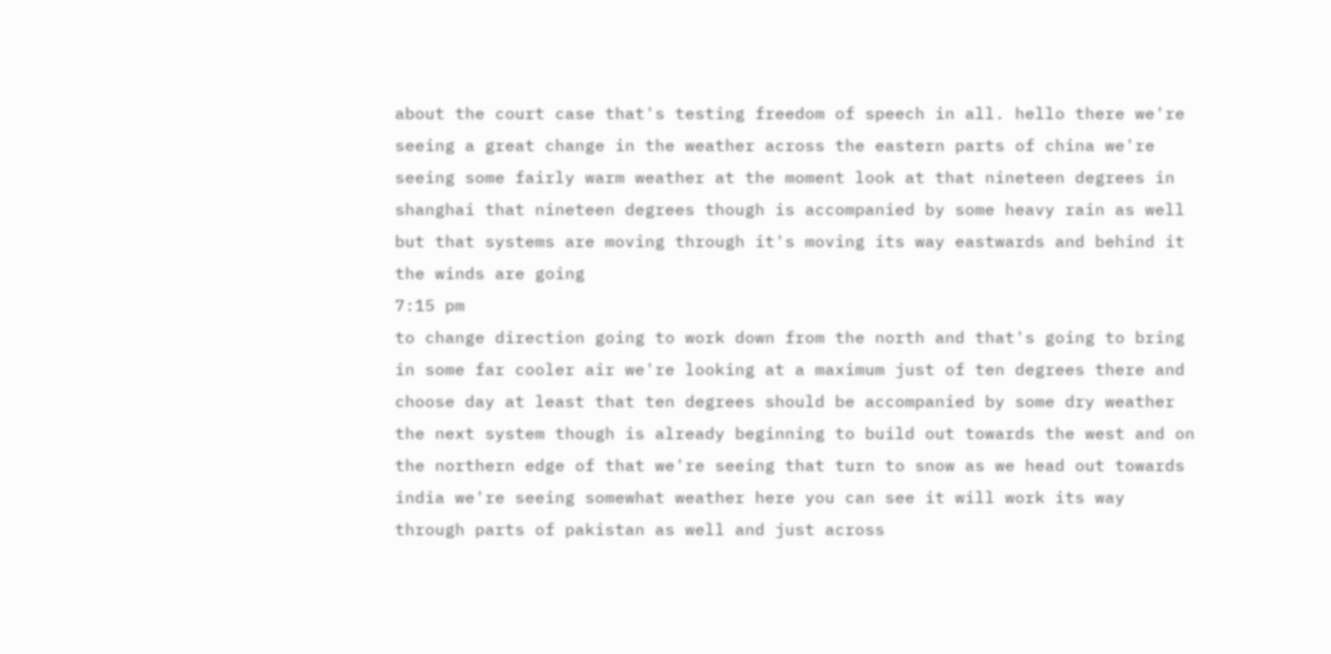about the court case that's testing freedom of speech in all. hello there we're seeing a great change in the weather across the eastern parts of china we're seeing some fairly warm weather at the moment look at that nineteen degrees in shanghai that nineteen degrees though is accompanied by some heavy rain as well but that systems are moving through it's moving its way eastwards and behind it the winds are going
7:15 pm
to change direction going to work down from the north and that's going to bring in some far cooler air we're looking at a maximum just of ten degrees there and choose day at least that ten degrees should be accompanied by some dry weather the next system though is already beginning to build out towards the west and on the northern edge of that we're seeing that turn to snow as we head out towards india we're seeing somewhat weather here you can see it will work its way through parts of pakistan as well and just across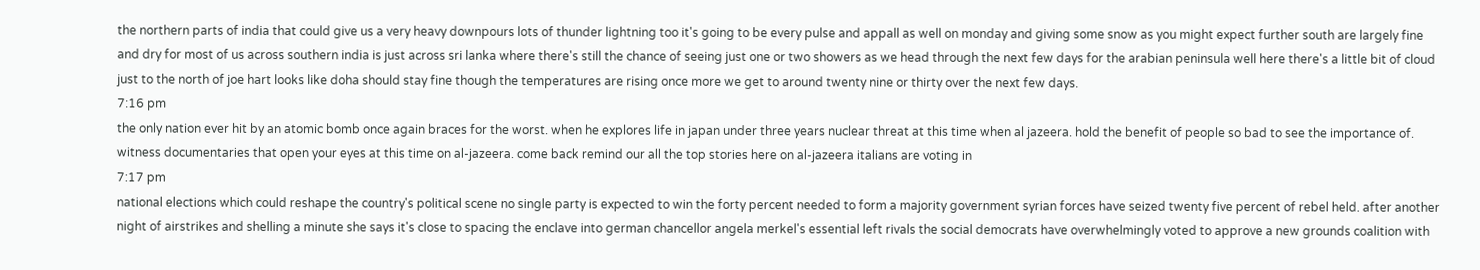the northern parts of india that could give us a very heavy downpours lots of thunder lightning too it's going to be every pulse and appall as well on monday and giving some snow as you might expect further south are largely fine and dry for most of us across southern india is just across sri lanka where there's still the chance of seeing just one or two showers as we head through the next few days for the arabian peninsula well here there's a little bit of cloud just to the north of joe hart looks like doha should stay fine though the temperatures are rising once more we get to around twenty nine or thirty over the next few days.
7:16 pm
the only nation ever hit by an atomic bomb once again braces for the worst. when he explores life in japan under three years nuclear threat at this time when al jazeera. hold the benefit of people so bad to see the importance of. witness documentaries that open your eyes at this time on al-jazeera. come back remind our all the top stories here on al-jazeera italians are voting in
7:17 pm
national elections which could reshape the country's political scene no single party is expected to win the forty percent needed to form a majority government syrian forces have seized twenty five percent of rebel held. after another night of airstrikes and shelling a minute she says it's close to spacing the enclave into german chancellor angela merkel's essential left rivals the social democrats have overwhelmingly voted to approve a new grounds coalition with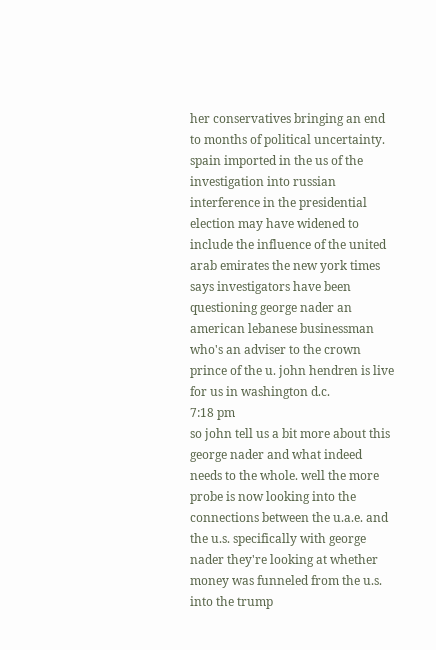her conservatives bringing an end to months of political uncertainty. spain imported in the us of the investigation into russian interference in the presidential election may have widened to include the influence of the united arab emirates the new york times says investigators have been questioning george nader an american lebanese businessman who's an adviser to the crown prince of the u. john hendren is live for us in washington d.c.
7:18 pm
so john tell us a bit more about this george nader and what indeed needs to the whole. well the more probe is now looking into the connections between the u.a.e. and the u.s. specifically with george nader they're looking at whether money was funneled from the u.s. into the trump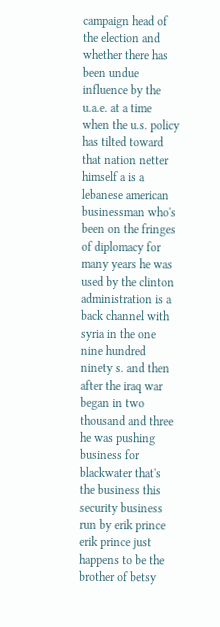campaign head of the election and whether there has been undue influence by the u.a.e. at a time when the u.s. policy has tilted toward that nation netter himself a is a lebanese american businessman who's been on the fringes of diplomacy for many years he was used by the clinton administration is a back channel with syria in the one nine hundred ninety s. and then after the iraq war began in two thousand and three he was pushing business for blackwater that's the business this security business run by erik prince erik prince just happens to be the brother of betsy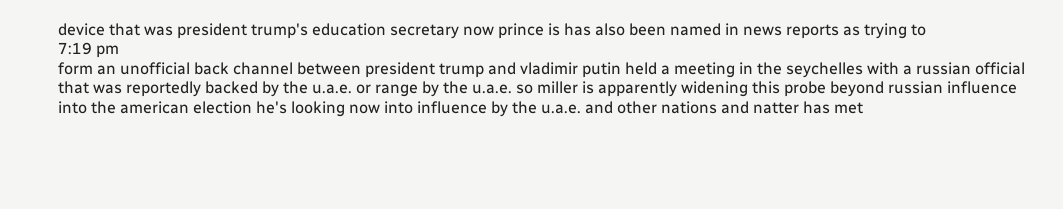device that was president trump's education secretary now prince is has also been named in news reports as trying to
7:19 pm
form an unofficial back channel between president trump and vladimir putin held a meeting in the seychelles with a russian official that was reportedly backed by the u.a.e. or range by the u.a.e. so miller is apparently widening this probe beyond russian influence into the american election he's looking now into influence by the u.a.e. and other nations and natter has met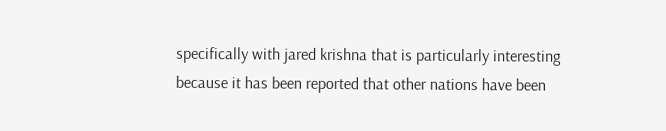specifically with jared krishna that is particularly interesting because it has been reported that other nations have been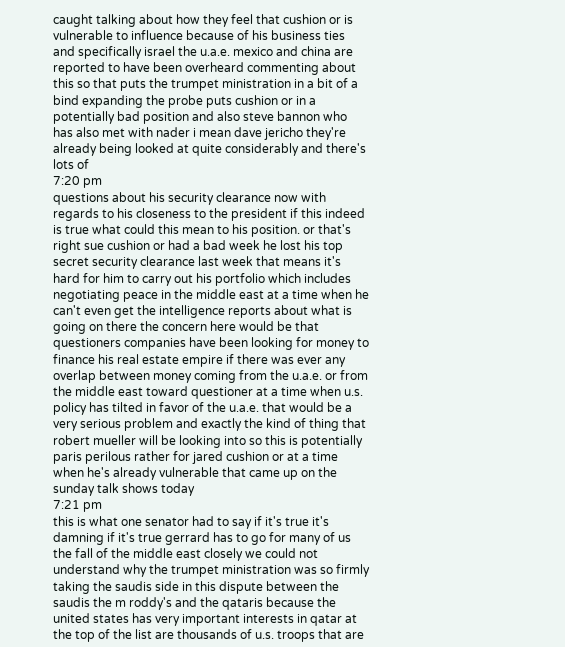caught talking about how they feel that cushion or is vulnerable to influence because of his business ties and specifically israel the u.a.e. mexico and china are reported to have been overheard commenting about this so that puts the trumpet ministration in a bit of a bind expanding the probe puts cushion or in a potentially bad position and also steve bannon who has also met with nader i mean dave jericho they're already being looked at quite considerably and there's lots of
7:20 pm
questions about his security clearance now with regards to his closeness to the president if this indeed is true what could this mean to his position. or that's right sue cushion or had a bad week he lost his top secret security clearance last week that means it's hard for him to carry out his portfolio which includes negotiating peace in the middle east at a time when he can't even get the intelligence reports about what is going on there the concern here would be that questioners companies have been looking for money to finance his real estate empire if there was ever any overlap between money coming from the u.a.e. or from the middle east toward questioner at a time when u.s. policy has tilted in favor of the u.a.e. that would be a very serious problem and exactly the kind of thing that robert mueller will be looking into so this is potentially paris perilous rather for jared cushion or at a time when he's already vulnerable that came up on the sunday talk shows today
7:21 pm
this is what one senator had to say if it's true it's damning if it's true gerrard has to go for many of us the fall of the middle east closely we could not understand why the trumpet ministration was so firmly taking the saudis side in this dispute between the saudis the m roddy's and the qataris because the united states has very important interests in qatar at the top of the list are thousands of u.s. troops that are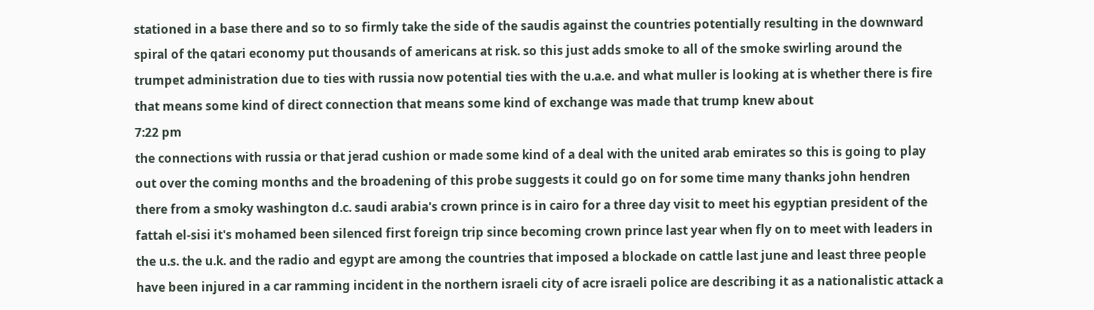stationed in a base there and so to so firmly take the side of the saudis against the countries potentially resulting in the downward spiral of the qatari economy put thousands of americans at risk. so this just adds smoke to all of the smoke swirling around the trumpet administration due to ties with russia now potential ties with the u.a.e. and what muller is looking at is whether there is fire that means some kind of direct connection that means some kind of exchange was made that trump knew about
7:22 pm
the connections with russia or that jerad cushion or made some kind of a deal with the united arab emirates so this is going to play out over the coming months and the broadening of this probe suggests it could go on for some time many thanks john hendren there from a smoky washington d.c. saudi arabia's crown prince is in cairo for a three day visit to meet his egyptian president of the fattah el-sisi it's mohamed been silenced first foreign trip since becoming crown prince last year when fly on to meet with leaders in the u.s. the u.k. and the radio and egypt are among the countries that imposed a blockade on cattle last june and least three people have been injured in a car ramming incident in the northern israeli city of acre israeli police are describing it as a nationalistic attack a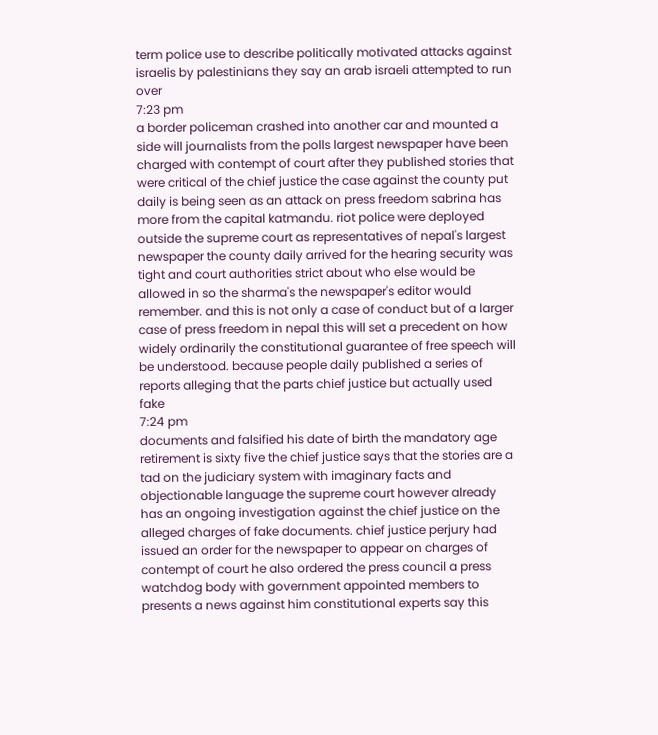term police use to describe politically motivated attacks against israelis by palestinians they say an arab israeli attempted to run over
7:23 pm
a border policeman crashed into another car and mounted a side will journalists from the polls largest newspaper have been charged with contempt of court after they published stories that were critical of the chief justice the case against the county put daily is being seen as an attack on press freedom sabrina has more from the capital katmandu. riot police were deployed outside the supreme court as representatives of nepal's largest newspaper the county daily arrived for the hearing security was tight and court authorities strict about who else would be allowed in so the sharma's the newspaper's editor would remember. and this is not only a case of conduct but of a larger case of press freedom in nepal this will set a precedent on how widely ordinarily the constitutional guarantee of free speech will be understood. because people daily published a series of reports alleging that the parts chief justice but actually used fake
7:24 pm
documents and falsified his date of birth the mandatory age retirement is sixty five the chief justice says that the stories are a tad on the judiciary system with imaginary facts and objectionable language the supreme court however already has an ongoing investigation against the chief justice on the alleged charges of fake documents. chief justice perjury had issued an order for the newspaper to appear on charges of contempt of court he also ordered the press council a press watchdog body with government appointed members to presents a news against him constitutional experts say this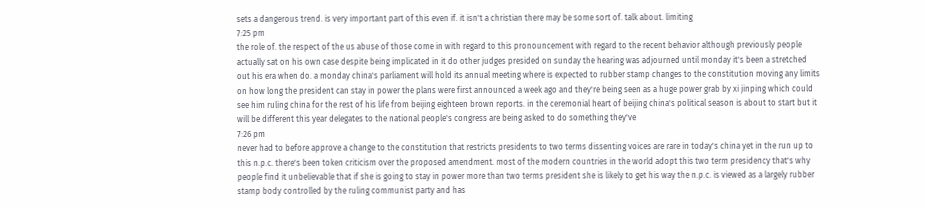sets a dangerous trend. is very important part of this even if. it isn't a christian there may be some sort of. talk about. limiting
7:25 pm
the role of. the respect of the us abuse of those come in with regard to this pronouncement with regard to the recent behavior although previously people actually sat on his own case despite being implicated in it do other judges presided on sunday the hearing was adjourned until monday it's been a stretched out his era when do. a monday china's parliament will hold its annual meeting where is expected to rubber stamp changes to the constitution moving any limits on how long the president can stay in power the plans were first announced a week ago and they're being seen as a huge power grab by xi jinping which could see him ruling china for the rest of his life from beijing eighteen brown reports. in the ceremonial heart of beijing china's political season is about to start but it will be different this year delegates to the national people's congress are being asked to do something they've
7:26 pm
never had to before approve a change to the constitution that restricts presidents to two terms dissenting voices are rare in today's china yet in the run up to this n.p.c. there's been token criticism over the proposed amendment. most of the modern countries in the world adopt this two term presidency that's why people find it unbelievable that if she is going to stay in power more than two terms president she is likely to get his way the n.p.c. is viewed as a largely rubber stamp body controlled by the ruling communist party and has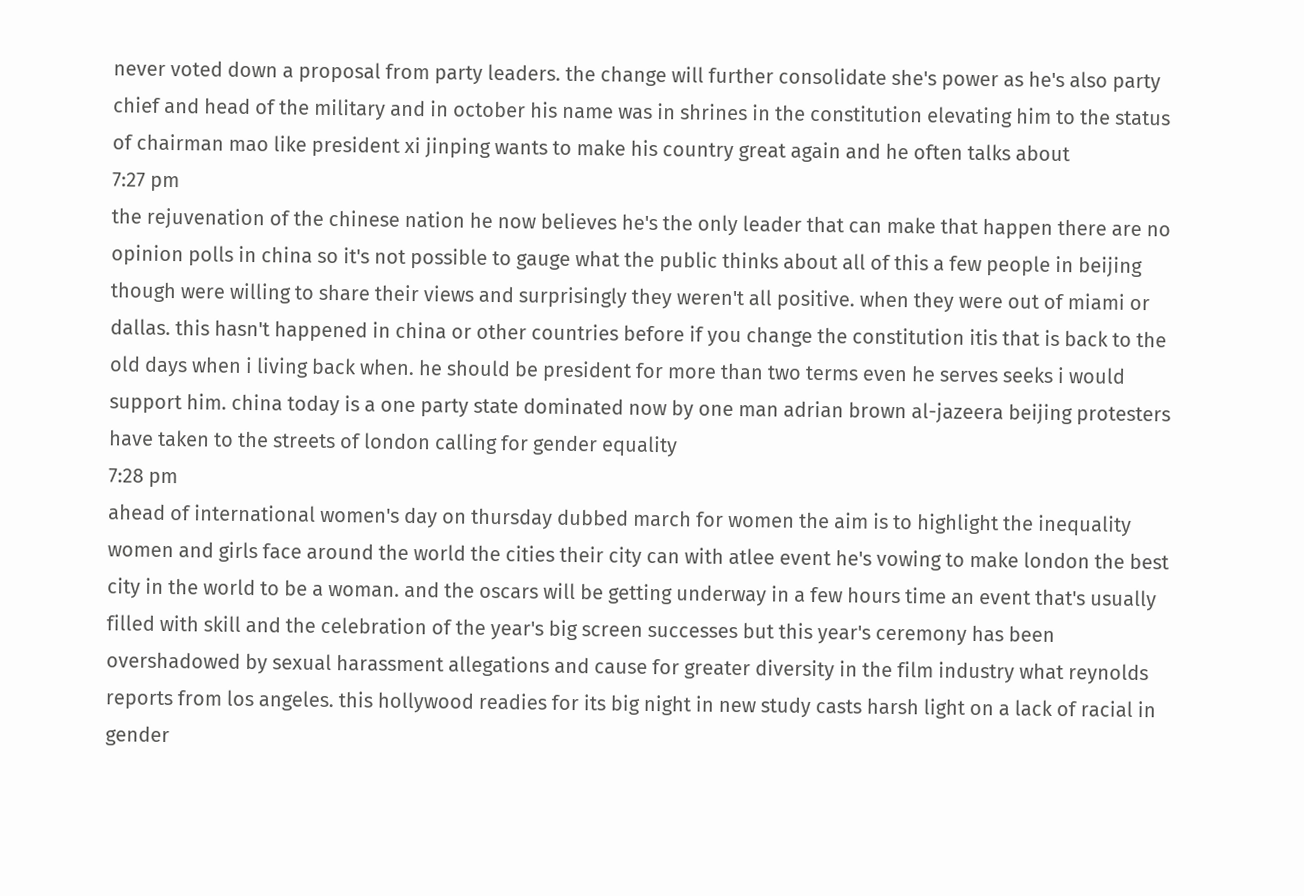never voted down a proposal from party leaders. the change will further consolidate she's power as he's also party chief and head of the military and in october his name was in shrines in the constitution elevating him to the status of chairman mao like president xi jinping wants to make his country great again and he often talks about
7:27 pm
the rejuvenation of the chinese nation he now believes he's the only leader that can make that happen there are no opinion polls in china so it's not possible to gauge what the public thinks about all of this a few people in beijing though were willing to share their views and surprisingly they weren't all positive. when they were out of miami or dallas. this hasn't happened in china or other countries before if you change the constitution itis that is back to the old days when i living back when. he should be president for more than two terms even he serves seeks i would support him. china today is a one party state dominated now by one man adrian brown al-jazeera beijing protesters have taken to the streets of london calling for gender equality
7:28 pm
ahead of international women's day on thursday dubbed march for women the aim is to highlight the inequality women and girls face around the world the cities their city can with atlee event he's vowing to make london the best city in the world to be a woman. and the oscars will be getting underway in a few hours time an event that's usually filled with skill and the celebration of the year's big screen successes but this year's ceremony has been overshadowed by sexual harassment allegations and cause for greater diversity in the film industry what reynolds reports from los angeles. this hollywood readies for its big night in new study casts harsh light on a lack of racial in gender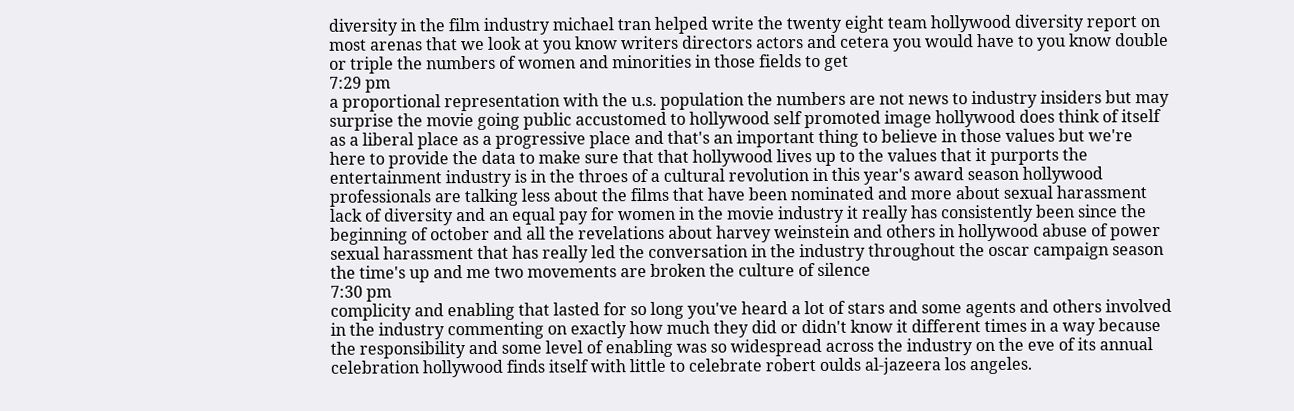diversity in the film industry michael tran helped write the twenty eight team hollywood diversity report on most arenas that we look at you know writers directors actors and cetera you would have to you know double or triple the numbers of women and minorities in those fields to get
7:29 pm
a proportional representation with the u.s. population the numbers are not news to industry insiders but may surprise the movie going public accustomed to hollywood self promoted image hollywood does think of itself as a liberal place as a progressive place and that's an important thing to believe in those values but we're here to provide the data to make sure that that hollywood lives up to the values that it purports the entertainment industry is in the throes of a cultural revolution in this year's award season hollywood professionals are talking less about the films that have been nominated and more about sexual harassment lack of diversity and an equal pay for women in the movie industry it really has consistently been since the beginning of october and all the revelations about harvey weinstein and others in hollywood abuse of power sexual harassment that has really led the conversation in the industry throughout the oscar campaign season the time's up and me two movements are broken the culture of silence
7:30 pm
complicity and enabling that lasted for so long you've heard a lot of stars and some agents and others involved in the industry commenting on exactly how much they did or didn't know it different times in a way because the responsibility and some level of enabling was so widespread across the industry on the eve of its annual celebration hollywood finds itself with little to celebrate robert oulds al-jazeera los angeles.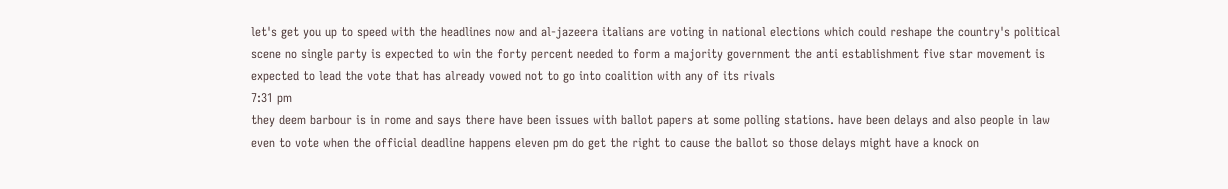let's get you up to speed with the headlines now and al-jazeera italians are voting in national elections which could reshape the country's political scene no single party is expected to win the forty percent needed to form a majority government the anti establishment five star movement is expected to lead the vote that has already vowed not to go into coalition with any of its rivals
7:31 pm
they deem barbour is in rome and says there have been issues with ballot papers at some polling stations. have been delays and also people in law even to vote when the official deadline happens eleven pm do get the right to cause the ballot so those delays might have a knock on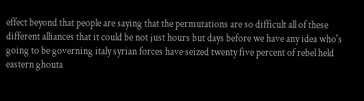effect beyond that people are saying that the permutations are so difficult all of these different alliances that it could be not just hours but days before we have any idea who's going to be governing italy syrian forces have seized twenty five percent of rebel held eastern ghouta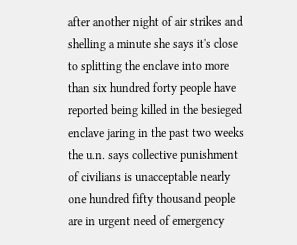after another night of air strikes and shelling a minute she says it's close to splitting the enclave into more than six hundred forty people have reported being killed in the besieged enclave jaring in the past two weeks the u.n. says collective punishment of civilians is unacceptable nearly one hundred fifty thousand people are in urgent need of emergency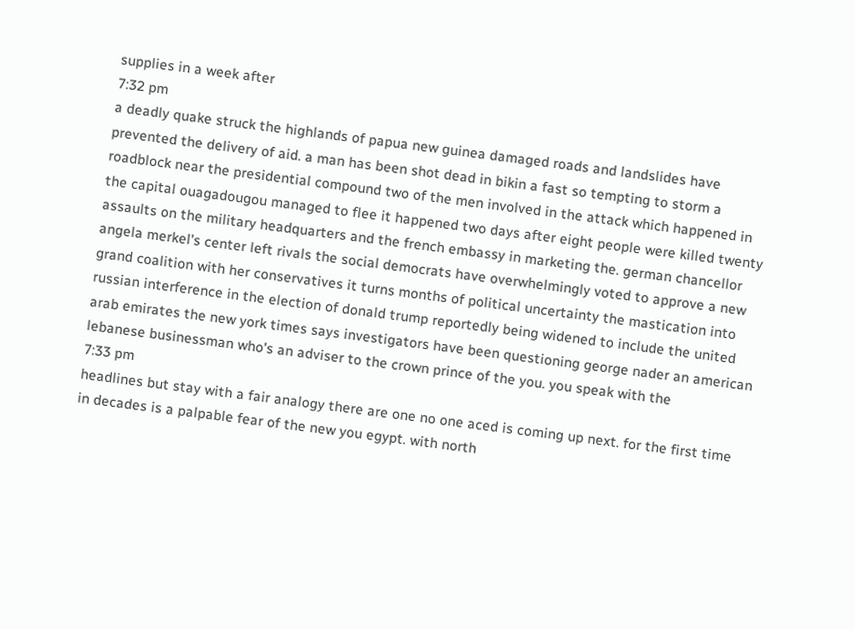supplies in a week after
7:32 pm
a deadly quake struck the highlands of papua new guinea damaged roads and landslides have prevented the delivery of aid. a man has been shot dead in bikin a fast so tempting to storm a roadblock near the presidential compound two of the men involved in the attack which happened in the capital ouagadougou managed to flee it happened two days after eight people were killed twenty assaults on the military headquarters and the french embassy in marketing the. german chancellor angela merkel's center left rivals the social democrats have overwhelmingly voted to approve a new grand coalition with her conservatives it turns months of political uncertainty the mastication into russian interference in the election of donald trump reportedly being widened to include the united arab emirates the new york times says investigators have been questioning george nader an american lebanese businessman who's an adviser to the crown prince of the you. you speak with the
7:33 pm
headlines but stay with a fair analogy there are one no one aced is coming up next. for the first time in decades is a palpable fear of the new you egypt. with north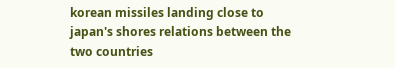korean missiles landing close to japan's shores relations between the two countries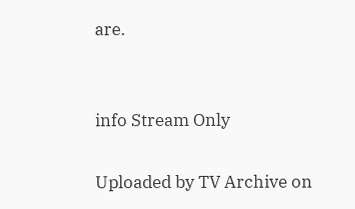are.


info Stream Only

Uploaded by TV Archive on